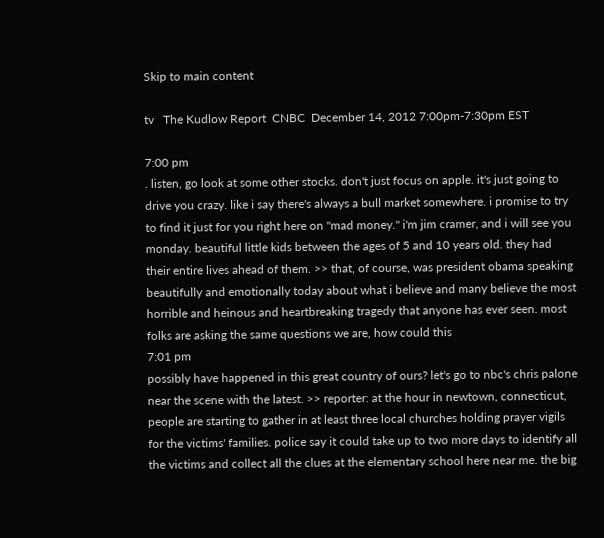Skip to main content

tv   The Kudlow Report  CNBC  December 14, 2012 7:00pm-7:30pm EST

7:00 pm
. listen, go look at some other stocks. don't just focus on apple. it's just going to drive you crazy. like i say there's always a bull market somewhere. i promise to try to find it just for you right here on "mad money." i'm jim cramer, and i will see you monday. beautiful little kids between the ages of 5 and 10 years old. they had their entire lives ahead of them. >> that, of course, was president obama speaking beautifully and emotionally today about what i believe and many believe the most horrible and heinous and heartbreaking tragedy that anyone has ever seen. most folks are asking the same questions we are, how could this
7:01 pm
possibly have happened in this great country of ours? let's go to nbc's chris palone near the scene with the latest. >> reporter: at the hour in newtown, connecticut, people are starting to gather in at least three local churches holding prayer vigils for the victims' families. police say it could take up to two more days to identify all the victims and collect all the clues at the elementary school here near me. the big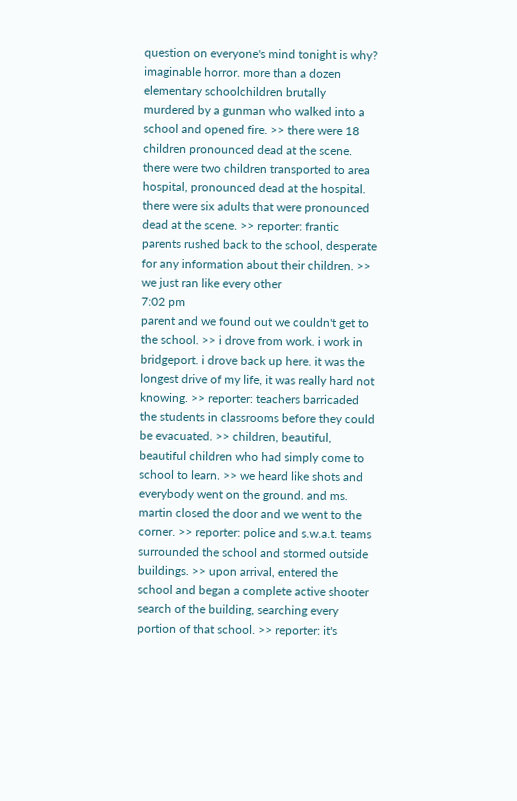question on everyone's mind tonight is why? imaginable horror. more than a dozen elementary schoolchildren brutally murdered by a gunman who walked into a school and opened fire. >> there were 18 children pronounced dead at the scene. there were two children transported to area hospital, pronounced dead at the hospital. there were six adults that were pronounced dead at the scene. >> reporter: frantic parents rushed back to the school, desperate for any information about their children. >> we just ran like every other
7:02 pm
parent and we found out we couldn't get to the school. >> i drove from work. i work in bridgeport. i drove back up here. it was the longest drive of my life, it was really hard not knowing. >> reporter: teachers barricaded the students in classrooms before they could be evacuated. >> children, beautiful, beautiful children who had simply come to school to learn. >> we heard like shots and everybody went on the ground. and ms. martin closed the door and we went to the corner. >> reporter: police and s.w.a.t. teams surrounded the school and stormed outside buildings. >> upon arrival, entered the school and began a complete active shooter search of the building, searching every portion of that school. >> reporter: it's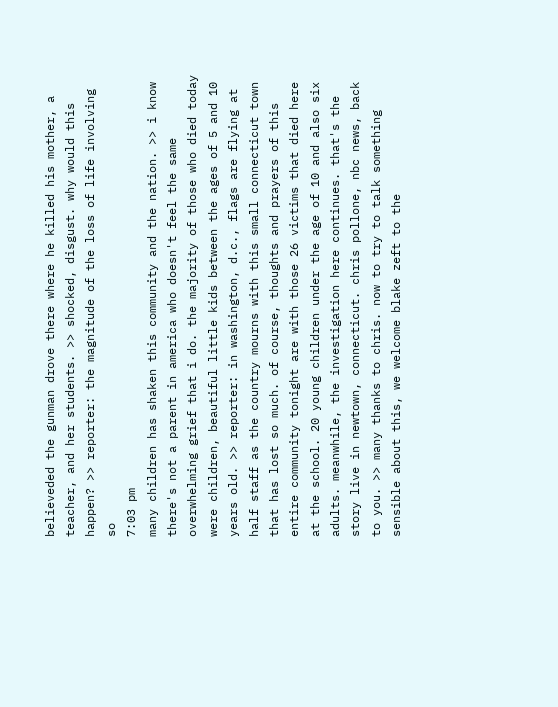believeded the gunman drove there where he killed his mother, a teacher, and her students. >> shocked, disgust. why would this happen? >> reporter: the magnitude of the loss of life involving so
7:03 pm
many children has shaken this community and the nation. >> i know there's not a parent in america who doesn't feel the same overwhelming grief that i do. the majority of those who died today were children, beautiful little kids between the ages of 5 and 10 years old. >> reporter: in washington, d.c., flags are flying at half staff as the country mourns with this small connecticut town that has lost so much. of course, thoughts and prayers of this entire community tonight are with those 26 victims that died here at the school. 20 young children under the age of 10 and also six adults. meanwhile, the investigation here continues. that's the story live in newtown, connecticut. chris pollone, nbc news, back to you. >> many thanks to chris. now to try to talk something sensible about this, we welcome blake zeft to the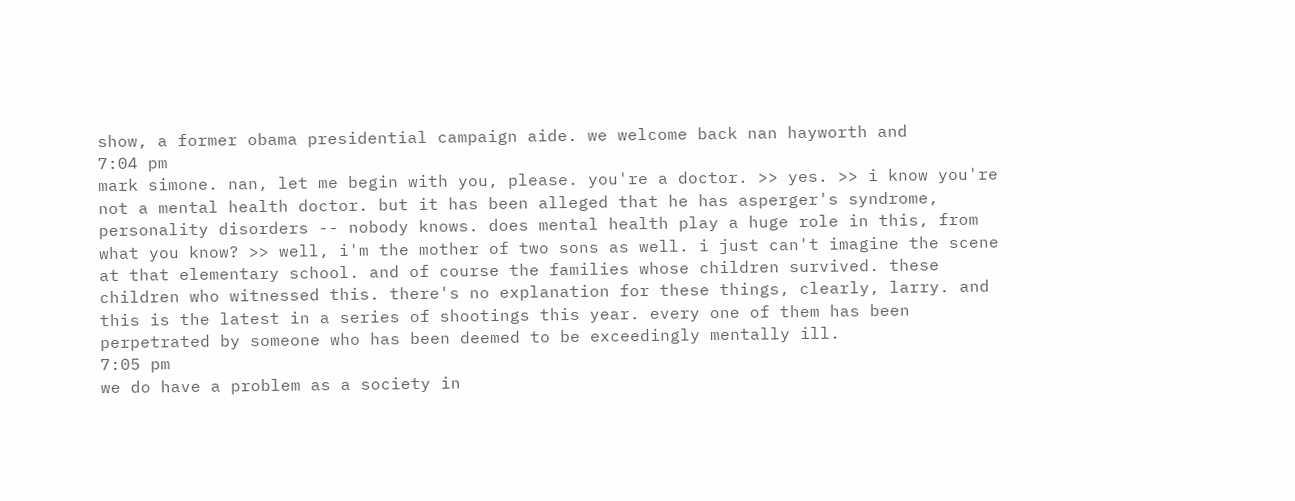show, a former obama presidential campaign aide. we welcome back nan hayworth and
7:04 pm
mark simone. nan, let me begin with you, please. you're a doctor. >> yes. >> i know you're not a mental health doctor. but it has been alleged that he has asperger's syndrome, personality disorders -- nobody knows. does mental health play a huge role in this, from what you know? >> well, i'm the mother of two sons as well. i just can't imagine the scene at that elementary school. and of course the families whose children survived. these children who witnessed this. there's no explanation for these things, clearly, larry. and this is the latest in a series of shootings this year. every one of them has been perpetrated by someone who has been deemed to be exceedingly mentally ill.
7:05 pm
we do have a problem as a society in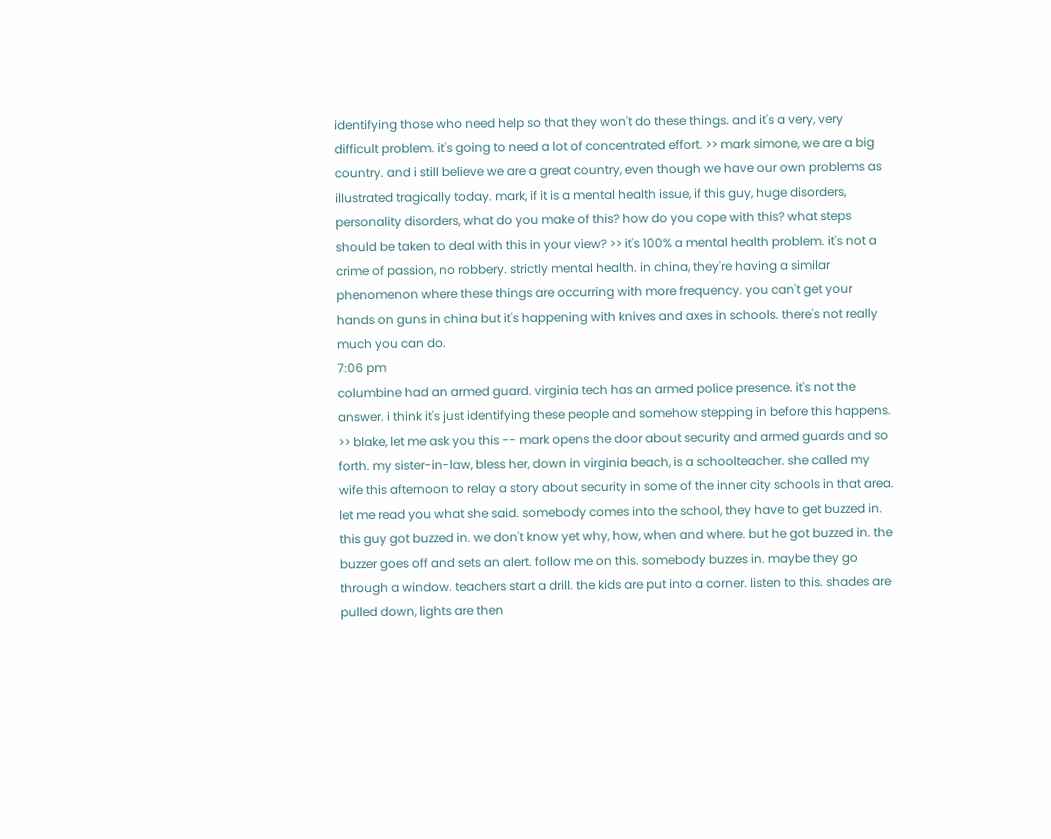identifying those who need help so that they won't do these things. and it's a very, very difficult problem. it's going to need a lot of concentrated effort. >> mark simone, we are a big country. and i still believe we are a great country, even though we have our own problems as illustrated tragically today. mark, if it is a mental health issue, if this guy, huge disorders, personality disorders, what do you make of this? how do you cope with this? what steps should be taken to deal with this in your view? >> it's 100% a mental health problem. it's not a crime of passion, no robbery. strictly mental health. in china, they're having a similar phenomenon where these things are occurring with more frequency. you can't get your hands on guns in china but it's happening with knives and axes in schools. there's not really much you can do.
7:06 pm
columbine had an armed guard. virginia tech has an armed police presence. it's not the answer. i think it's just identifying these people and somehow stepping in before this happens. >> blake, let me ask you this -- mark opens the door about security and armed guards and so forth. my sister-in-law, bless her, down in virginia beach, is a schoolteacher. she called my wife this afternoon to relay a story about security in some of the inner city schools in that area. let me read you what she said. somebody comes into the school, they have to get buzzed in. this guy got buzzed in. we don't know yet why, how, when and where. but he got buzzed in. the buzzer goes off and sets an alert. follow me on this. somebody buzzes in. maybe they go through a window. teachers start a drill. the kids are put into a corner. listen to this. shades are pulled down, lights are then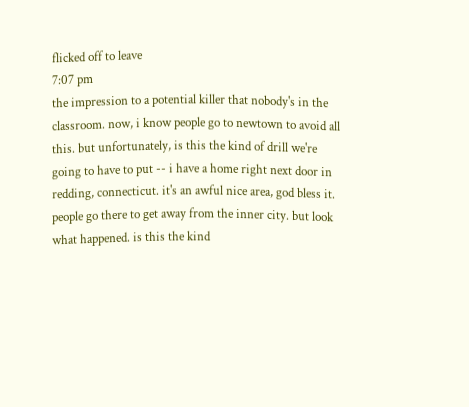flicked off to leave
7:07 pm
the impression to a potential killer that nobody's in the classroom. now, i know people go to newtown to avoid all this. but unfortunately, is this the kind of drill we're going to have to put -- i have a home right next door in redding, connecticut. it's an awful nice area, god bless it. people go there to get away from the inner city. but look what happened. is this the kind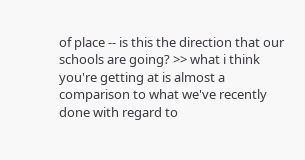of place -- is this the direction that our schools are going? >> what i think you're getting at is almost a comparison to what we've recently done with regard to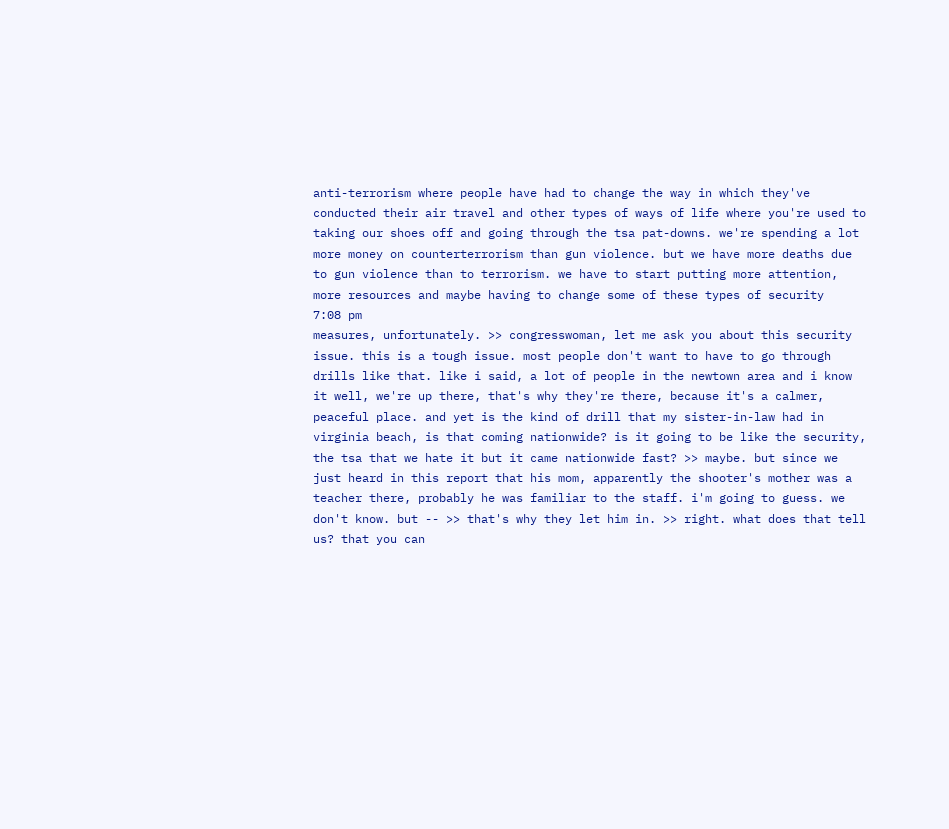anti-terrorism where people have had to change the way in which they've conducted their air travel and other types of ways of life where you're used to taking our shoes off and going through the tsa pat-downs. we're spending a lot more money on counterterrorism than gun violence. but we have more deaths due to gun violence than to terrorism. we have to start putting more attention, more resources and maybe having to change some of these types of security
7:08 pm
measures, unfortunately. >> congresswoman, let me ask you about this security issue. this is a tough issue. most people don't want to have to go through drills like that. like i said, a lot of people in the newtown area and i know it well, we're up there, that's why they're there, because it's a calmer, peaceful place. and yet is the kind of drill that my sister-in-law had in virginia beach, is that coming nationwide? is it going to be like the security, the tsa that we hate it but it came nationwide fast? >> maybe. but since we just heard in this report that his mom, apparently the shooter's mother was a teacher there, probably he was familiar to the staff. i'm going to guess. we don't know. but -- >> that's why they let him in. >> right. what does that tell us? that you can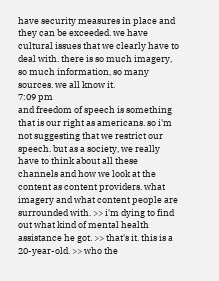have security measures in place and they can be exceeded. we have cultural issues that we clearly have to deal with. there is so much imagery, so much information, so many sources. we all know it.
7:09 pm
and freedom of speech is something that is our right as americans. so i'm not suggesting that we restrict our speech. but as a society, we really have to think about all these channels and how we look at the content as content providers. what imagery and what content people are surrounded with. >> i'm dying to find out what kind of mental health assistance he got. >> that's it. this is a 20-year-old. >> who the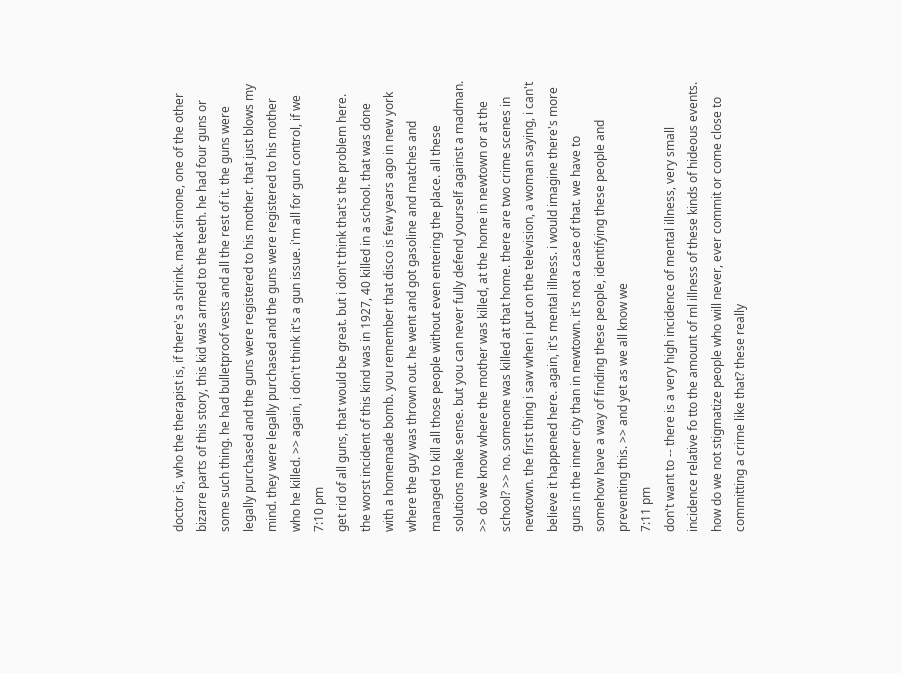doctor is, who the therapist is, if there's a shrink. mark simone, one of the other bizarre parts of this story, this kid was armed to the teeth. he had four guns or some such thing. he had bulletproof vests and all the rest of it. the guns were legally purchased and the guns were registered to his mother. that just blows my mind. they were legally purchased and the guns were registered to his mother who he killed. >> again, i don't think it's a gun issue. i'm all for gun control, if we
7:10 pm
get rid of all guns, that would be great. but i don't think that's the problem here. the worst incident of this kind was in 1927, 40 killed in a school. that was done with a homemade bomb. you remember that disco is few years ago in new york where the guy was thrown out. he went and got gasoline and matches and managed to kill all those people without even entering the place. all these solutions make sense. but you can never fully defend yourself against a madman. >> do we know where the mother was killed, at the home in newtown or at the school? >> no. someone was killed at that home. there are two crime scenes in newtown. the first thing i saw when i put on the television, a woman saying, i can't believe it happened here. again, it's mental illness. i would imagine there's more guns in the inner city than in newtown. it's not a case of that. we have to somehow have a way of finding these people, identifying these people and preventing this. >> and yet as we all know we
7:11 pm
don't want to -- there is a very high incidence of mental illness, very small incidence relative fo tto the amount of ml illness of these kinds of hideous events. how do we not stigmatize people who will never, ever commit or come close to committing a crime like that? these really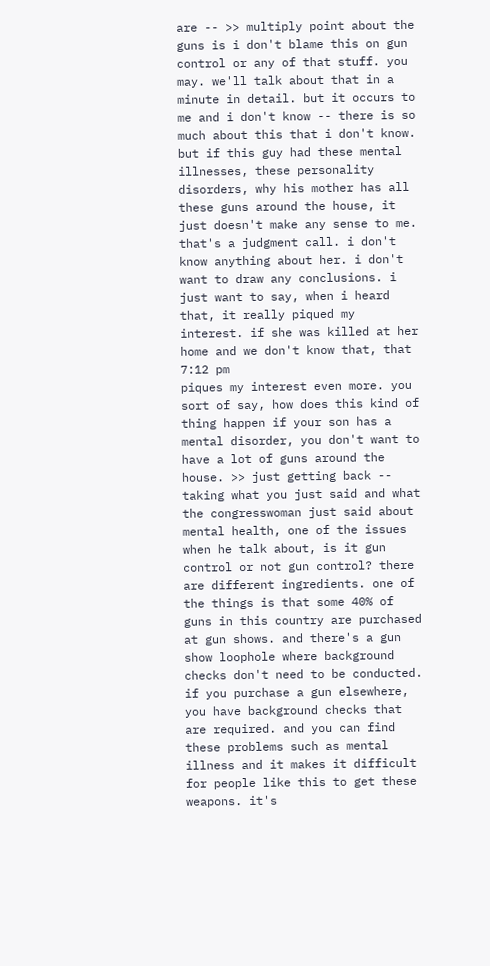are -- >> multiply point about the guns is i don't blame this on gun control or any of that stuff. you may. we'll talk about that in a minute in detail. but it occurs to me and i don't know -- there is so much about this that i don't know. but if this guy had these mental illnesses, these personality disorders, why his mother has all these guns around the house, it just doesn't make any sense to me. that's a judgment call. i don't know anything about her. i don't want to draw any conclusions. i just want to say, when i heard that, it really piqued my interest. if she was killed at her home and we don't know that, that
7:12 pm
piques my interest even more. you sort of say, how does this kind of thing happen if your son has a mental disorder, you don't want to have a lot of guns around the house. >> just getting back -- taking what you just said and what the congresswoman just said about mental health, one of the issues when he talk about, is it gun control or not gun control? there are different ingredients. one of the things is that some 40% of guns in this country are purchased at gun shows. and there's a gun show loophole where background checks don't need to be conducted. if you purchase a gun elsewhere, you have background checks that are required. and you can find these problems such as mental illness and it makes it difficult for people like this to get these weapons. it's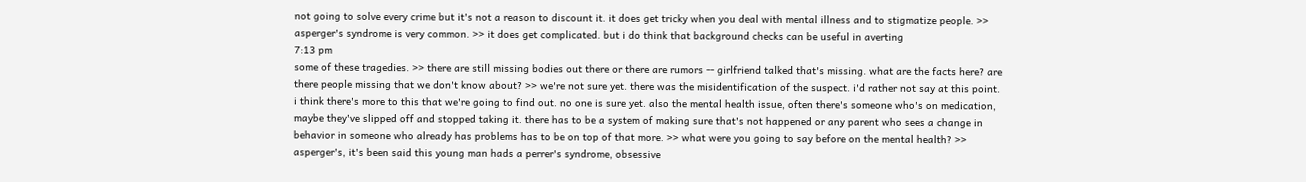not going to solve every crime but it's not a reason to discount it. it does get tricky when you deal with mental illness and to stigmatize people. >> asperger's syndrome is very common. >> it does get complicated. but i do think that background checks can be useful in averting
7:13 pm
some of these tragedies. >> there are still missing bodies out there or there are rumors -- girlfriend talked that's missing. what are the facts here? are there people missing that we don't know about? >> we're not sure yet. there was the misidentification of the suspect. i'd rather not say at this point. i think there's more to this that we're going to find out. no one is sure yet. also the mental health issue, often there's someone who's on medication, maybe they've slipped off and stopped taking it. there has to be a system of making sure that's not happened or any parent who sees a change in behavior in someone who already has problems has to be on top of that more. >> what were you going to say before on the mental health? >> asperger's, it's been said this young man hads a perrer's syndrome, obsessive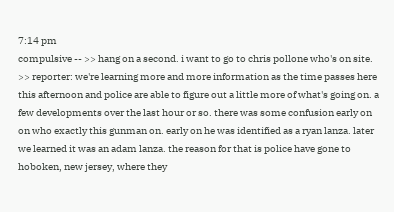7:14 pm
compulsive -- >> hang on a second. i want to go to chris pollone who's on site. >> reporter: we're learning more and more information as the time passes here this afternoon and police are able to figure out a little more of what's going on. a few developments over the last hour or so. there was some confusion early on on who exactly this gunman on. early on he was identified as a ryan lanza. later we learned it was an adam lanza. the reason for that is police have gone to hoboken, new jersey, where they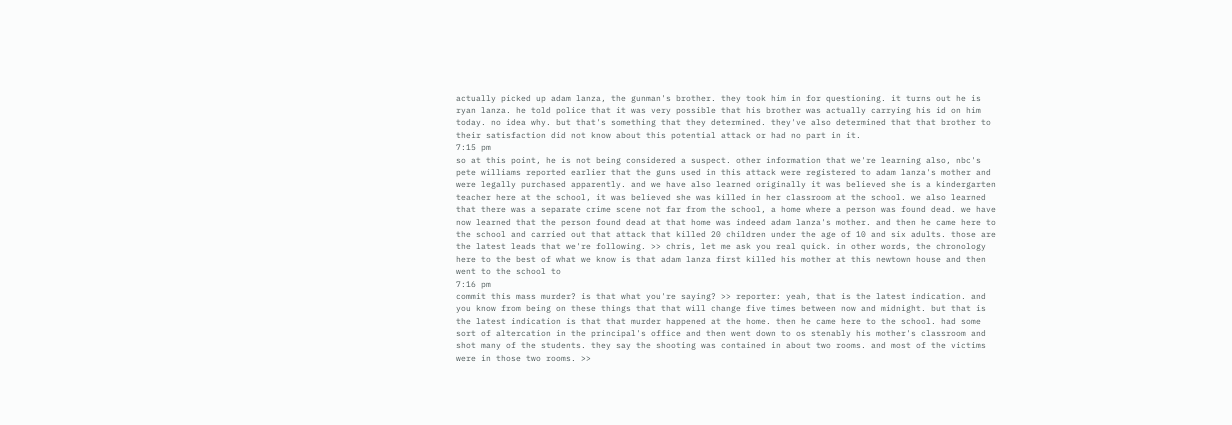actually picked up adam lanza, the gunman's brother. they took him in for questioning. it turns out he is ryan lanza. he told police that it was very possible that his brother was actually carrying his id on him today. no idea why. but that's something that they determined. they've also determined that that brother to their satisfaction did not know about this potential attack or had no part in it.
7:15 pm
so at this point, he is not being considered a suspect. other information that we're learning also, nbc's pete williams reported earlier that the guns used in this attack were registered to adam lanza's mother and were legally purchased apparently. and we have also learned originally it was believed she is a kindergarten teacher here at the school, it was believed she was killed in her classroom at the school. we also learned that there was a separate crime scene not far from the school, a home where a person was found dead. we have now learned that the person found dead at that home was indeed adam lanza's mother. and then he came here to the school and carried out that attack that killed 20 children under the age of 10 and six adults. those are the latest leads that we're following. >> chris, let me ask you real quick. in other words, the chronology here to the best of what we know is that adam lanza first killed his mother at this newtown house and then went to the school to
7:16 pm
commit this mass murder? is that what you're saying? >> reporter: yeah, that is the latest indication. and you know from being on these things that that will change five times between now and midnight. but that is the latest indication is that that murder happened at the home. then he came here to the school. had some sort of altercation in the principal's office and then went down to os stenably his mother's classroom and shot many of the students. they say the shooting was contained in about two rooms. and most of the victims were in those two rooms. >>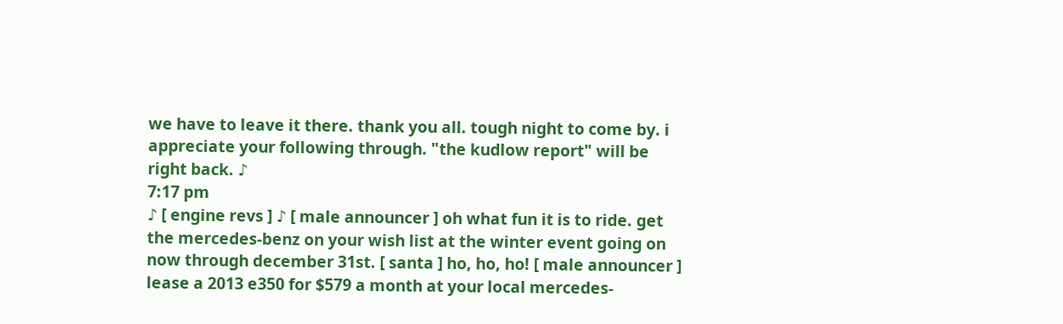we have to leave it there. thank you all. tough night to come by. i appreciate your following through. "the kudlow report" will be right back. ♪
7:17 pm
♪ [ engine revs ] ♪ [ male announcer ] oh what fun it is to ride. get the mercedes-benz on your wish list at the winter event going on now through december 31st. [ santa ] ho, ho, ho! [ male announcer ] lease a 2013 e350 for $579 a month at your local mercedes-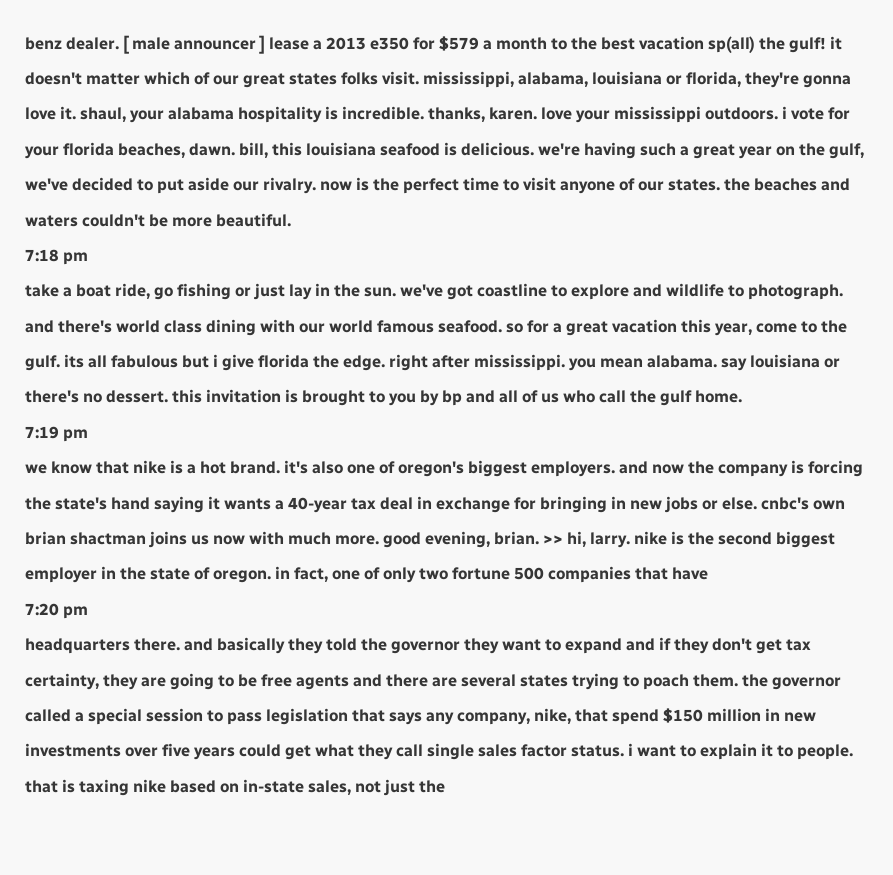benz dealer. [ male announcer ] lease a 2013 e350 for $579 a month to the best vacation sp(all) the gulf! it doesn't matter which of our great states folks visit. mississippi, alabama, louisiana or florida, they're gonna love it. shaul, your alabama hospitality is incredible. thanks, karen. love your mississippi outdoors. i vote for your florida beaches, dawn. bill, this louisiana seafood is delicious. we're having such a great year on the gulf, we've decided to put aside our rivalry. now is the perfect time to visit anyone of our states. the beaches and waters couldn't be more beautiful.
7:18 pm
take a boat ride, go fishing or just lay in the sun. we've got coastline to explore and wildlife to photograph. and there's world class dining with our world famous seafood. so for a great vacation this year, come to the gulf. its all fabulous but i give florida the edge. right after mississippi. you mean alabama. say louisiana or there's no dessert. this invitation is brought to you by bp and all of us who call the gulf home.
7:19 pm
we know that nike is a hot brand. it's also one of oregon's biggest employers. and now the company is forcing the state's hand saying it wants a 40-year tax deal in exchange for bringing in new jobs or else. cnbc's own brian shactman joins us now with much more. good evening, brian. >> hi, larry. nike is the second biggest employer in the state of oregon. in fact, one of only two fortune 500 companies that have
7:20 pm
headquarters there. and basically they told the governor they want to expand and if they don't get tax certainty, they are going to be free agents and there are several states trying to poach them. the governor called a special session to pass legislation that says any company, nike, that spend $150 million in new investments over five years could get what they call single sales factor status. i want to explain it to people. that is taxing nike based on in-state sales, not just the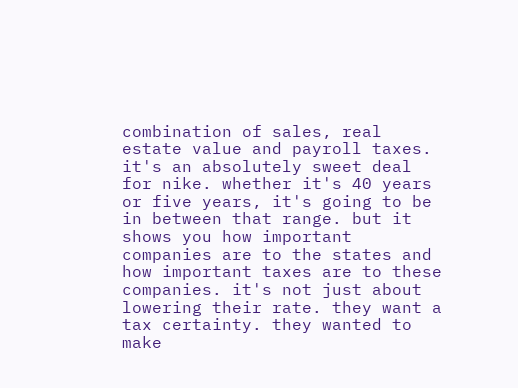combination of sales, real estate value and payroll taxes. it's an absolutely sweet deal for nike. whether it's 40 years or five years, it's going to be in between that range. but it shows you how important companies are to the states and how important taxes are to these companies. it's not just about lowering their rate. they want a tax certainty. they wanted to make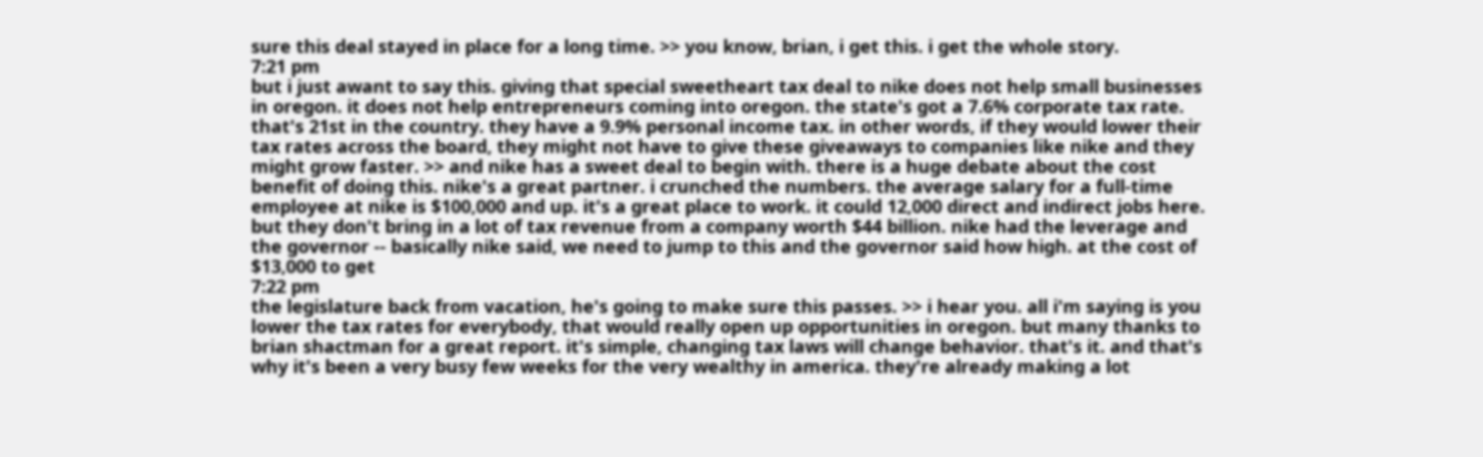sure this deal stayed in place for a long time. >> you know, brian, i get this. i get the whole story.
7:21 pm
but i just awant to say this. giving that special sweetheart tax deal to nike does not help small businesses in oregon. it does not help entrepreneurs coming into oregon. the state's got a 7.6% corporate tax rate. that's 21st in the country. they have a 9.9% personal income tax. in other words, if they would lower their tax rates across the board, they might not have to give these giveaways to companies like nike and they might grow faster. >> and nike has a sweet deal to begin with. there is a huge debate about the cost benefit of doing this. nike's a great partner. i crunched the numbers. the average salary for a full-time employee at nike is $100,000 and up. it's a great place to work. it could 12,000 direct and indirect jobs here. but they don't bring in a lot of tax revenue from a company worth $44 billion. nike had the leverage and the governor -- basically nike said, we need to jump to this and the governor said how high. at the cost of $13,000 to get
7:22 pm
the legislature back from vacation, he's going to make sure this passes. >> i hear you. all i'm saying is you lower the tax rates for everybody, that would really open up opportunities in oregon. but many thanks to brian shactman for a great report. it's simple, changing tax laws will change behavior. that's it. and that's why it's been a very busy few weeks for the very wealthy in america. they're already making a lot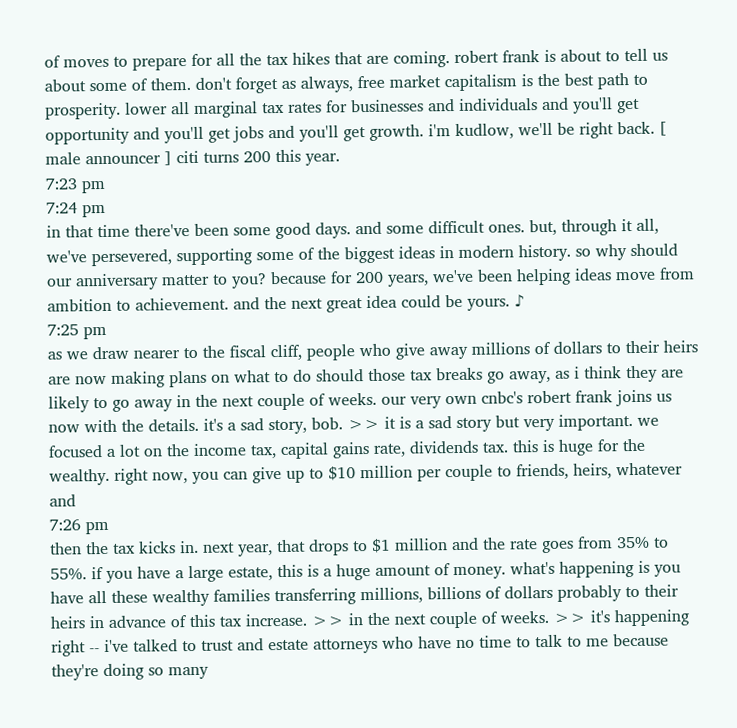of moves to prepare for all the tax hikes that are coming. robert frank is about to tell us about some of them. don't forget as always, free market capitalism is the best path to prosperity. lower all marginal tax rates for businesses and individuals and you'll get opportunity and you'll get jobs and you'll get growth. i'm kudlow, we'll be right back. [ male announcer ] citi turns 200 this year.
7:23 pm
7:24 pm
in that time there've been some good days. and some difficult ones. but, through it all, we've persevered, supporting some of the biggest ideas in modern history. so why should our anniversary matter to you? because for 200 years, we've been helping ideas move from ambition to achievement. and the next great idea could be yours. ♪
7:25 pm
as we draw nearer to the fiscal cliff, people who give away millions of dollars to their heirs are now making plans on what to do should those tax breaks go away, as i think they are likely to go away in the next couple of weeks. our very own cnbc's robert frank joins us now with the details. it's a sad story, bob. >> it is a sad story but very important. we focused a lot on the income tax, capital gains rate, dividends tax. this is huge for the wealthy. right now, you can give up to $10 million per couple to friends, heirs, whatever and
7:26 pm
then the tax kicks in. next year, that drops to $1 million and the rate goes from 35% to 55%. if you have a large estate, this is a huge amount of money. what's happening is you have all these wealthy families transferring millions, billions of dollars probably to their heirs in advance of this tax increase. >> in the next couple of weeks. >> it's happening right -- i've talked to trust and estate attorneys who have no time to talk to me because they're doing so many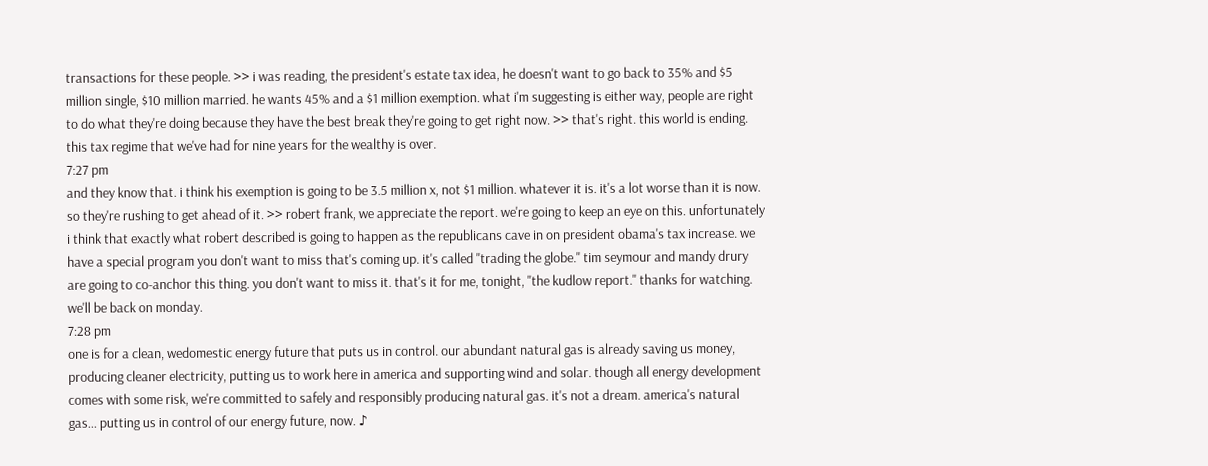transactions for these people. >> i was reading, the president's estate tax idea, he doesn't want to go back to 35% and $5 million single, $10 million married. he wants 45% and a $1 million exemption. what i'm suggesting is either way, people are right to do what they're doing because they have the best break they're going to get right now. >> that's right. this world is ending. this tax regime that we've had for nine years for the wealthy is over.
7:27 pm
and they know that. i think his exemption is going to be 3.5 million x, not $1 million. whatever it is. it's a lot worse than it is now. so they're rushing to get ahead of it. >> robert frank, we appreciate the report. we're going to keep an eye on this. unfortunately i think that exactly what robert described is going to happen as the republicans cave in on president obama's tax increase. we have a special program you don't want to miss that's coming up. it's called "trading the globe." tim seymour and mandy drury are going to co-anchor this thing. you don't want to miss it. that's it for me, tonight, "the kudlow report." thanks for watching. we'll be back on monday.
7:28 pm
one is for a clean, wedomestic energy future that puts us in control. our abundant natural gas is already saving us money, producing cleaner electricity, putting us to work here in america and supporting wind and solar. though all energy development comes with some risk, we're committed to safely and responsibly producing natural gas. it's not a dream. america's natural gas... putting us in control of our energy future, now. ♪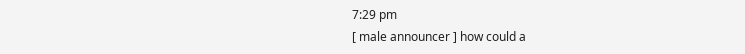7:29 pm
[ male announcer ] how could a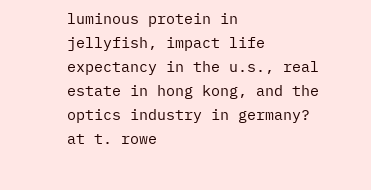luminous protein in jellyfish, impact life expectancy in the u.s., real estate in hong kong, and the optics industry in germany? at t. rowe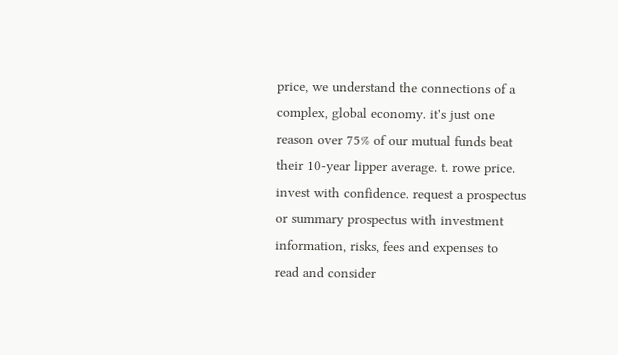price, we understand the connections of a complex, global economy. it's just one reason over 75% of our mutual funds beat their 10-year lipper average. t. rowe price. invest with confidence. request a prospectus or summary prospectus with investment information, risks, fees and expenses to read and consider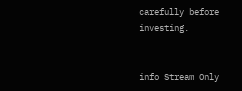carefully before investing.


info Stream Only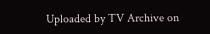Uploaded by TV Archive on